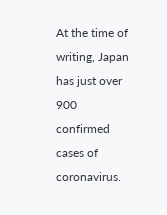At the time of writing, Japan has just over 900 confirmed cases of coronavirus.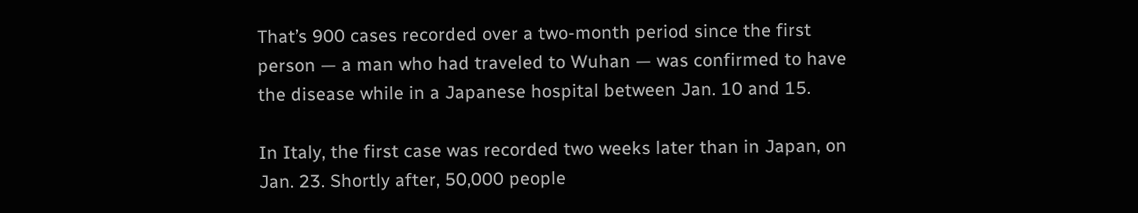That’s 900 cases recorded over a two-month period since the first person — a man who had traveled to Wuhan — was confirmed to have the disease while in a Japanese hospital between Jan. 10 and 15.

In Italy, the first case was recorded two weeks later than in Japan, on Jan. 23. Shortly after, 50,000 people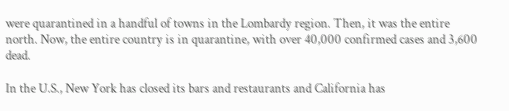were quarantined in a handful of towns in the Lombardy region. Then, it was the entire north. Now, the entire country is in quarantine, with over 40,000 confirmed cases and 3,600 dead.

In the U.S., New York has closed its bars and restaurants and California has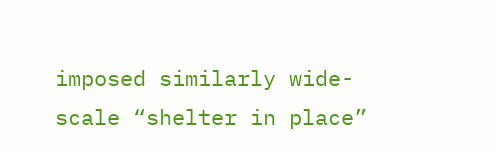imposed similarly wide-scale “shelter in place”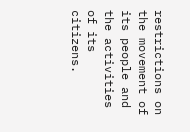restrictions on the movement of its people and the activities of its citizens.